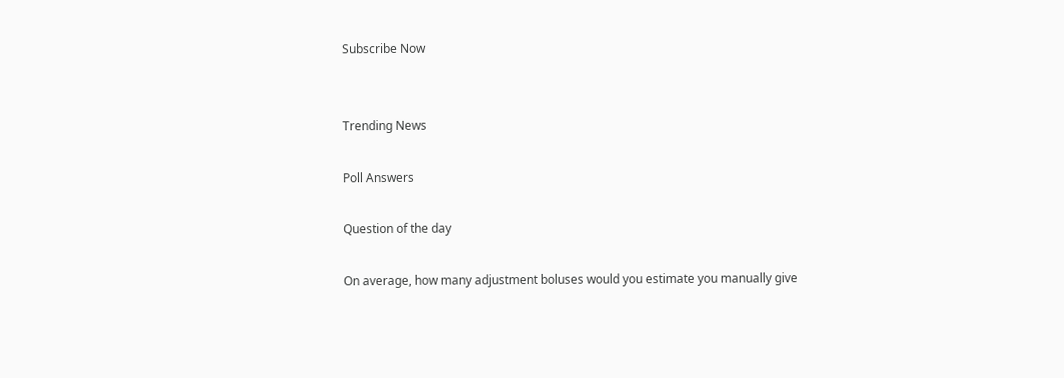Subscribe Now


Trending News

Poll Answers

Question of the day

On average, how many adjustment boluses would you estimate you manually give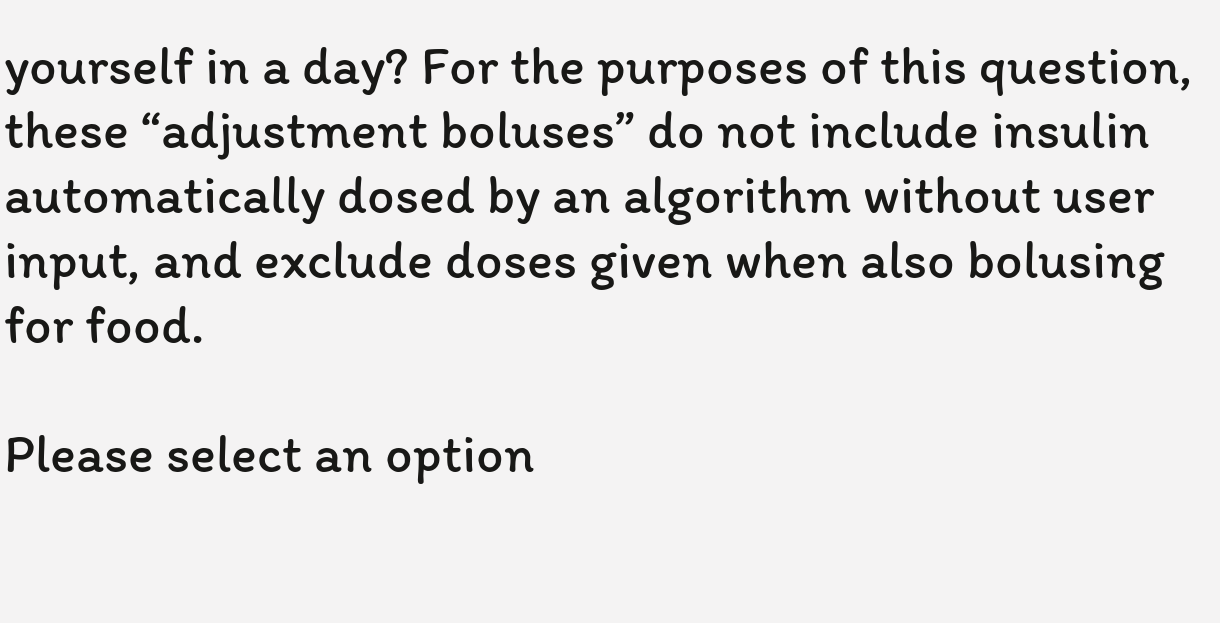yourself in a day? For the purposes of this question, these “adjustment boluses” do not include insulin automatically dosed by an algorithm without user input, and exclude doses given when also bolusing for food.

Please select an option